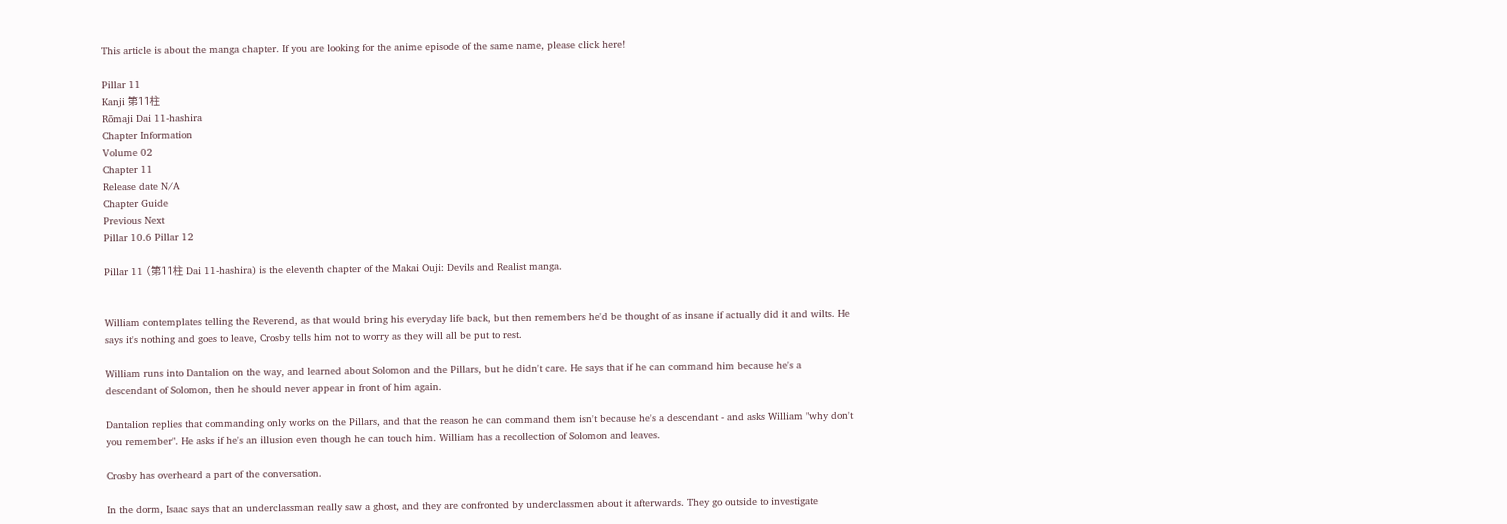This article is about the manga chapter. If you are looking for the anime episode of the same name, please click here!

Pillar 11
Kanji 第11柱
Rōmaji Dai 11-hashira
Chapter Information
Volume 02
Chapter 11
Release date N/A
Chapter Guide
Previous Next
Pillar 10.6 Pillar 12

Pillar 11 (第11柱 Dai 11-hashira) is the eleventh chapter of the Makai Ouji: Devils and Realist manga.


William contemplates telling the Reverend, as that would bring his everyday life back, but then remembers he'd be thought of as insane if actually did it and wilts. He says it's nothing and goes to leave, Crosby tells him not to worry as they will all be put to rest.

William runs into Dantalion on the way, and learned about Solomon and the Pillars, but he didn't care. He says that if he can command him because he's a descendant of Solomon, then he should never appear in front of him again.

Dantalion replies that commanding only works on the Pillars, and that the reason he can command them isn't because he's a descendant - and asks William "why don't you remember". He asks if he's an illusion even though he can touch him. William has a recollection of Solomon and leaves.

Crosby has overheard a part of the conversation.

In the dorm, Isaac says that an underclassman really saw a ghost, and they are confronted by underclassmen about it afterwards. They go outside to investigate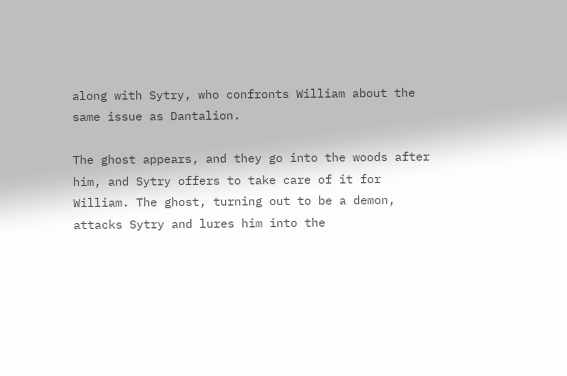along with Sytry, who confronts William about the same issue as Dantalion.

The ghost appears, and they go into the woods after him, and Sytry offers to take care of it for William. The ghost, turning out to be a demon, attacks Sytry and lures him into the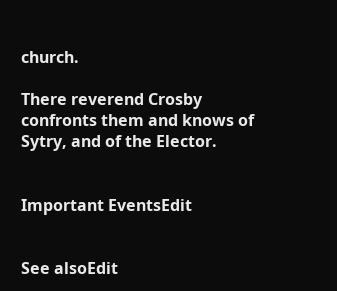church.

There reverend Crosby confronts them and knows of Sytry, and of the Elector.


Important EventsEdit


See alsoEdit